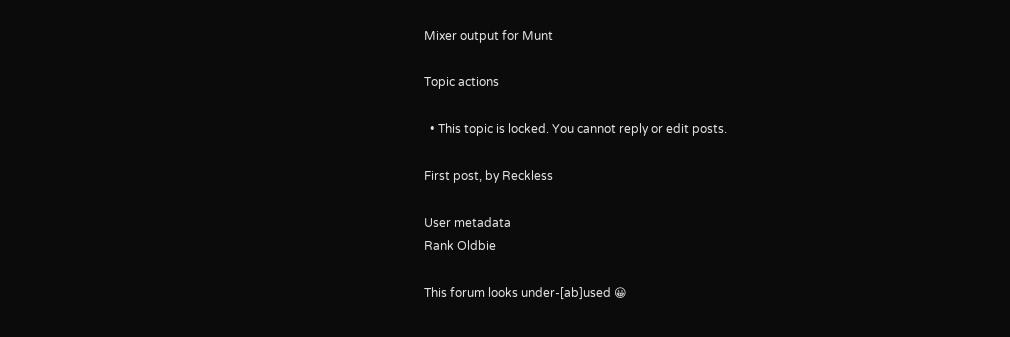Mixer output for Munt

Topic actions

  • This topic is locked. You cannot reply or edit posts.

First post, by Reckless

User metadata
Rank Oldbie

This forum looks under-[ab]used 😀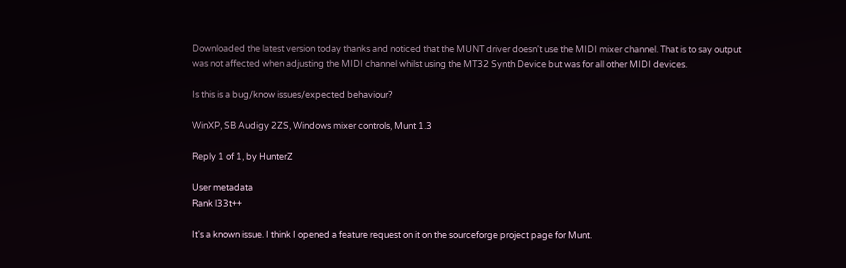Downloaded the latest version today thanks and noticed that the MUNT driver doesn't use the MIDI mixer channel. That is to say output was not affected when adjusting the MIDI channel whilst using the MT32 Synth Device but was for all other MIDI devices.

Is this is a bug/know issues/expected behaviour?

WinXP, SB Audigy 2ZS, Windows mixer controls, Munt 1.3

Reply 1 of 1, by HunterZ

User metadata
Rank l33t++

It's a known issue. I think I opened a feature request on it on the sourceforge project page for Munt.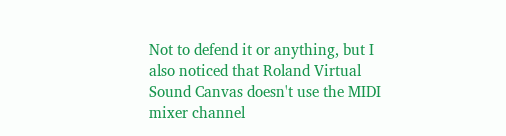Not to defend it or anything, but I also noticed that Roland Virtual Sound Canvas doesn't use the MIDI mixer channel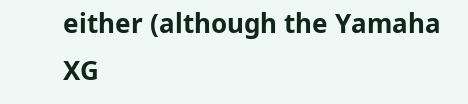either (although the Yamaha XG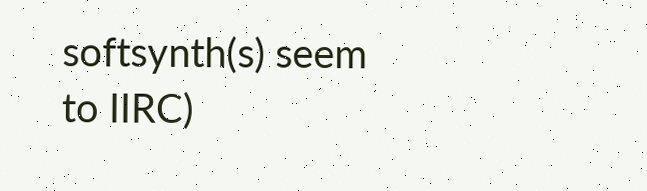softsynth(s) seem to IIRC)